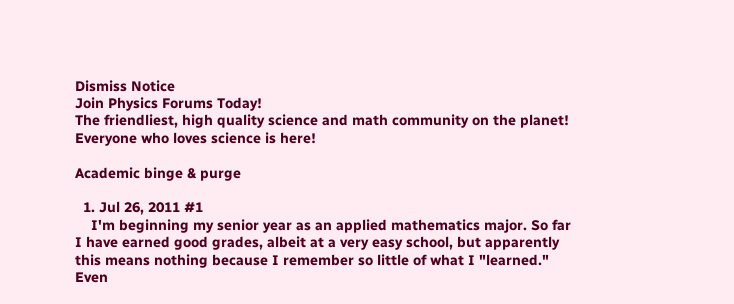Dismiss Notice
Join Physics Forums Today!
The friendliest, high quality science and math community on the planet! Everyone who loves science is here!

Academic binge & purge

  1. Jul 26, 2011 #1
    I'm beginning my senior year as an applied mathematics major. So far I have earned good grades, albeit at a very easy school, but apparently this means nothing because I remember so little of what I "learned." Even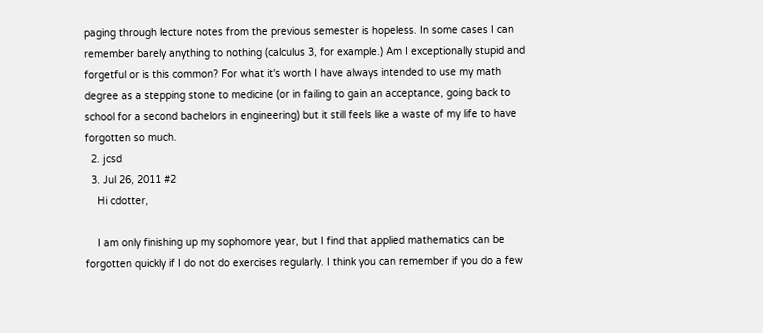paging through lecture notes from the previous semester is hopeless. In some cases I can remember barely anything to nothing (calculus 3, for example.) Am I exceptionally stupid and forgetful or is this common? For what it's worth I have always intended to use my math degree as a stepping stone to medicine (or in failing to gain an acceptance, going back to school for a second bachelors in engineering) but it still feels like a waste of my life to have forgotten so much.
  2. jcsd
  3. Jul 26, 2011 #2
    Hi cdotter,

    I am only finishing up my sophomore year, but I find that applied mathematics can be forgotten quickly if I do not do exercises regularly. I think you can remember if you do a few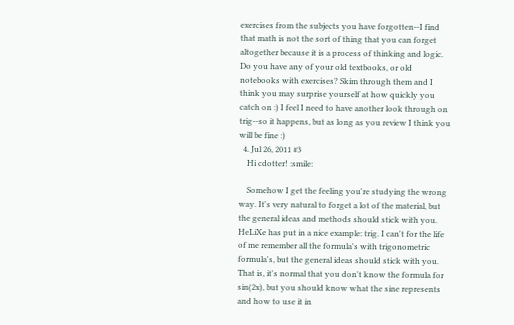exercises from the subjects you have forgotten--I find that math is not the sort of thing that you can forget altogether because it is a process of thinking and logic. Do you have any of your old textbooks, or old notebooks with exercises? Skim through them and I think you may surprise yourself at how quickly you catch on :) I feel I need to have another look through on trig--so it happens, but as long as you review I think you will be fine :)
  4. Jul 26, 2011 #3
    Hi cdotter! :smile:

    Somehow I get the feeling you're studying the wrong way. It's very natural to forget a lot of the material, but the general ideas and methods should stick with you. HeLiXe has put in a nice example: trig. I can't for the life of me remember all the formula's with trigonometric formula's, but the general ideas should stick with you. That is, it's normal that you don't know the formula for sin(2x), but you should know what the sine represents and how to use it in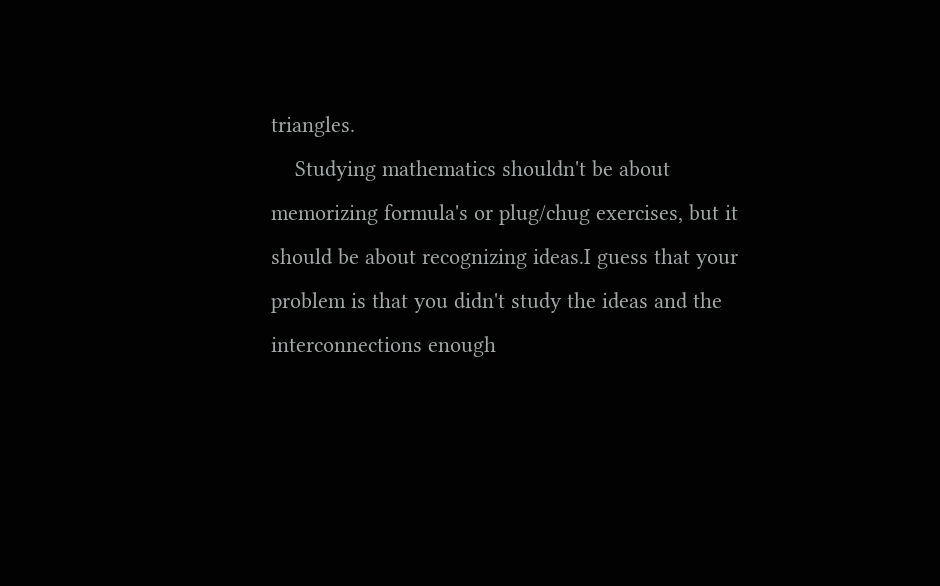triangles.
    Studying mathematics shouldn't be about memorizing formula's or plug/chug exercises, but it should be about recognizing ideas.I guess that your problem is that you didn't study the ideas and the interconnections enough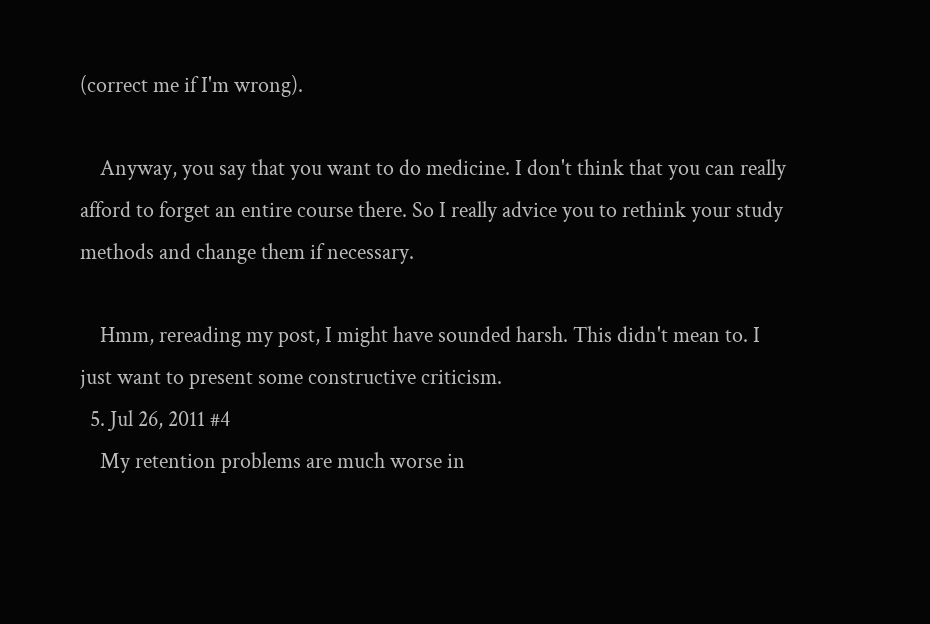(correct me if I'm wrong).

    Anyway, you say that you want to do medicine. I don't think that you can really afford to forget an entire course there. So I really advice you to rethink your study methods and change them if necessary.

    Hmm, rereading my post, I might have sounded harsh. This didn't mean to. I just want to present some constructive criticism.
  5. Jul 26, 2011 #4
    My retention problems are much worse in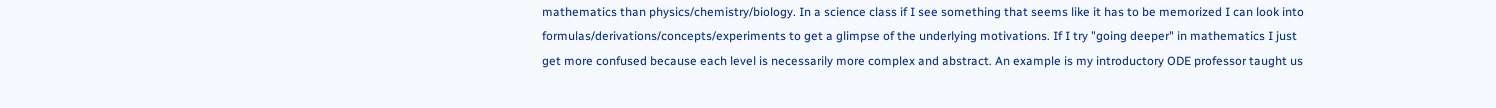mathematics than physics/chemistry/biology. In a science class if I see something that seems like it has to be memorized I can look into formulas/derivations/concepts/experiments to get a glimpse of the underlying motivations. If I try "going deeper" in mathematics I just get more confused because each level is necessarily more complex and abstract. An example is my introductory ODE professor taught us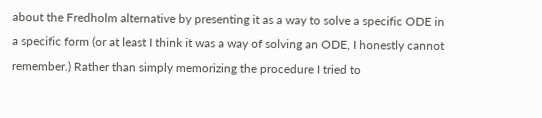about the Fredholm alternative by presenting it as a way to solve a specific ODE in a specific form (or at least I think it was a way of solving an ODE, I honestly cannot remember.) Rather than simply memorizing the procedure I tried to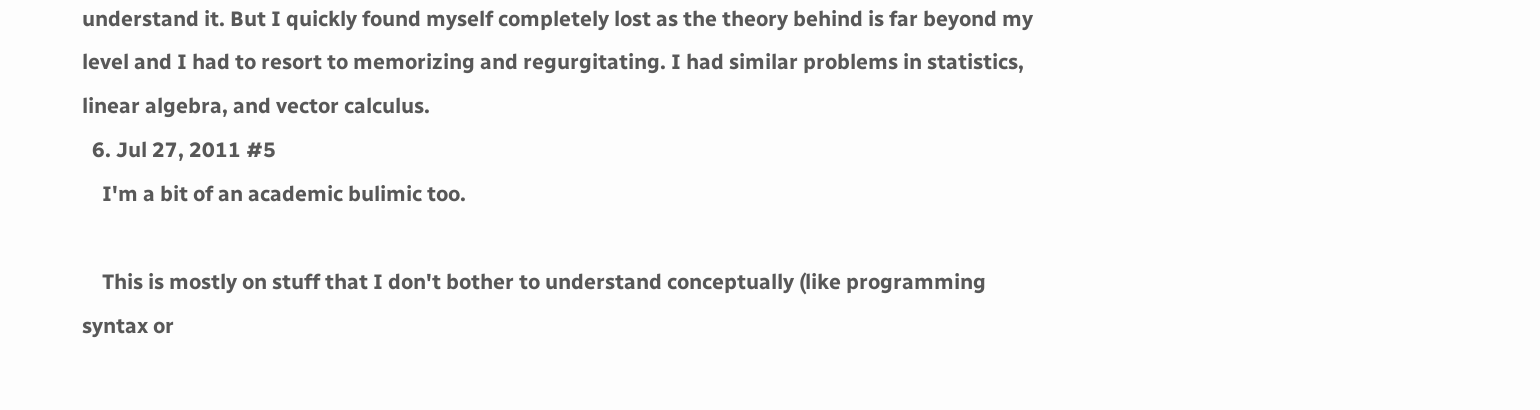understand it. But I quickly found myself completely lost as the theory behind is far beyond my level and I had to resort to memorizing and regurgitating. I had similar problems in statistics, linear algebra, and vector calculus.
  6. Jul 27, 2011 #5
    I'm a bit of an academic bulimic too.

    This is mostly on stuff that I don't bother to understand conceptually (like programming syntax or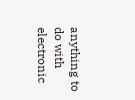anything to do with electronic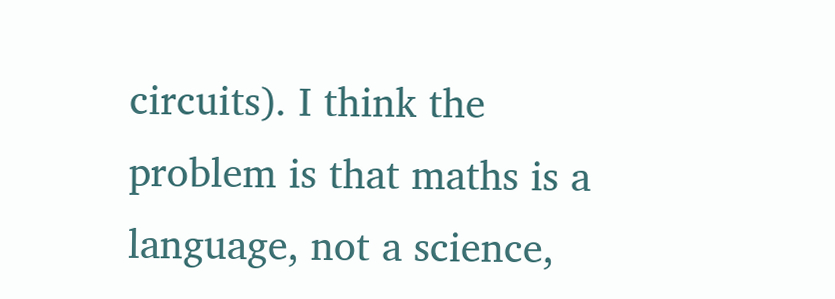circuits). I think the problem is that maths is a language, not a science,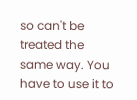so can't be treated the same way. You have to use it to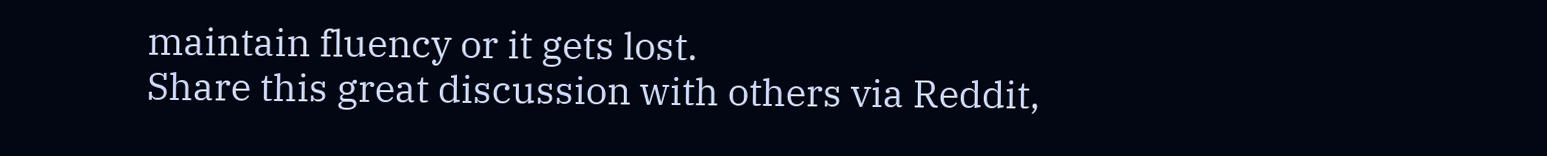maintain fluency or it gets lost.
Share this great discussion with others via Reddit,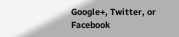Google+, Twitter, or Facebook